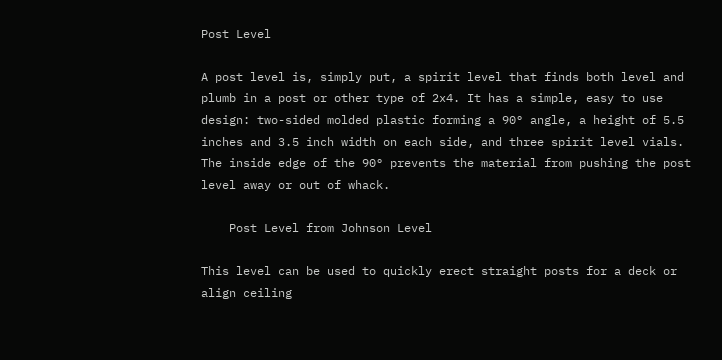Post Level

A post level is, simply put, a spirit level that finds both level and plumb in a post or other type of 2x4. It has a simple, easy to use design: two-sided molded plastic forming a 90° angle, a height of 5.5 inches and 3.5 inch width on each side, and three spirit level vials. The inside edge of the 90° prevents the material from pushing the post level away or out of whack.

    Post Level from Johnson Level

This level can be used to quickly erect straight posts for a deck or align ceiling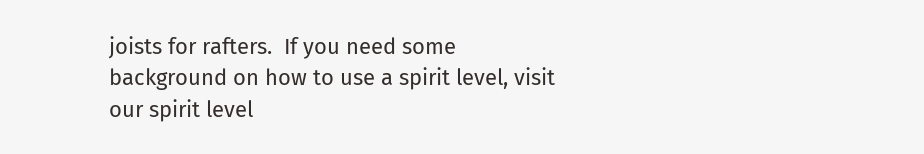joists for rafters.  If you need some background on how to use a spirit level, visit our spirit level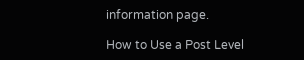information page.

How to Use a Post Level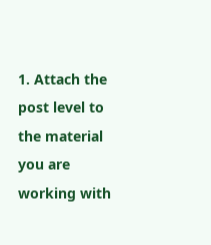1. Attach the post level to the material you are working with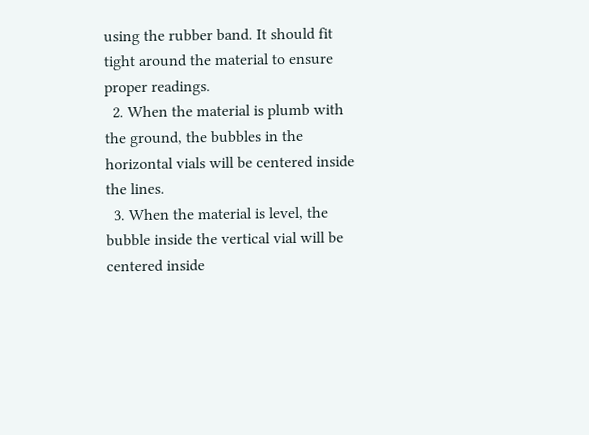using the rubber band. It should fit tight around the material to ensure proper readings.
  2. When the material is plumb with the ground, the bubbles in the horizontal vials will be centered inside the lines.
  3. When the material is level, the bubble inside the vertical vial will be centered inside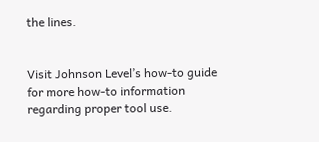the lines.


Visit Johnson Level’s how-to guide for more how-to information regarding proper tool use.